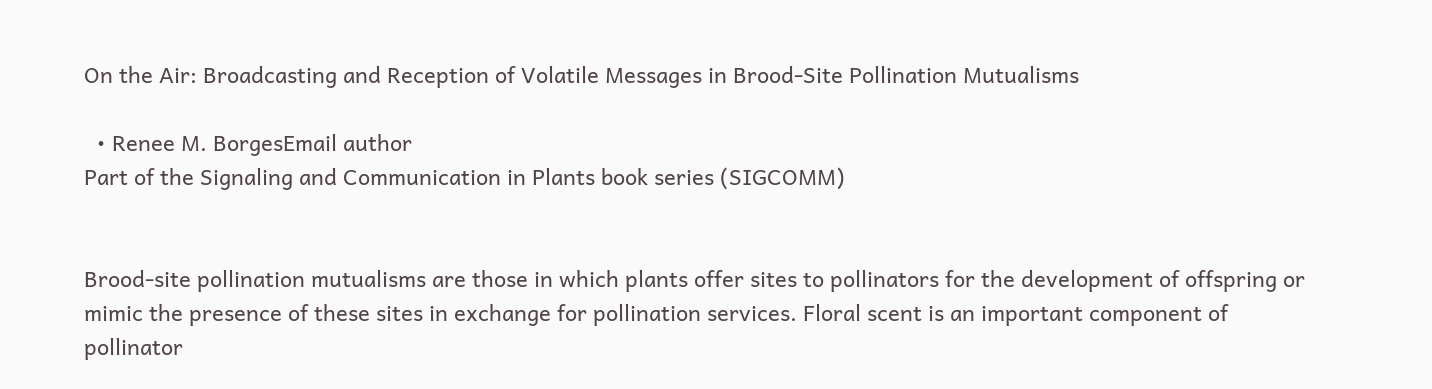On the Air: Broadcasting and Reception of Volatile Messages in Brood-Site Pollination Mutualisms

  • Renee M. BorgesEmail author
Part of the Signaling and Communication in Plants book series (SIGCOMM)


Brood-site pollination mutualisms are those in which plants offer sites to pollinators for the development of offspring or mimic the presence of these sites in exchange for pollination services. Floral scent is an important component of pollinator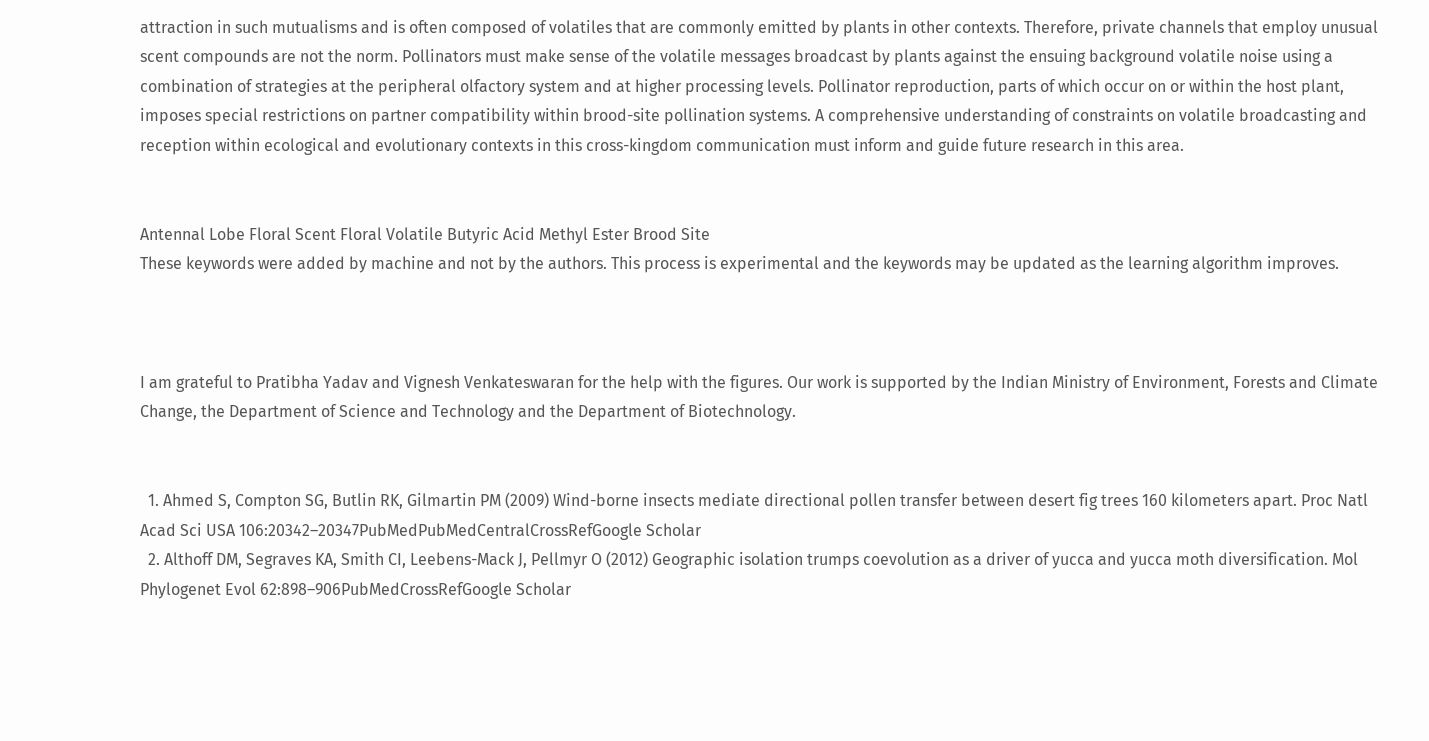attraction in such mutualisms and is often composed of volatiles that are commonly emitted by plants in other contexts. Therefore, private channels that employ unusual scent compounds are not the norm. Pollinators must make sense of the volatile messages broadcast by plants against the ensuing background volatile noise using a combination of strategies at the peripheral olfactory system and at higher processing levels. Pollinator reproduction, parts of which occur on or within the host plant, imposes special restrictions on partner compatibility within brood-site pollination systems. A comprehensive understanding of constraints on volatile broadcasting and reception within ecological and evolutionary contexts in this cross-kingdom communication must inform and guide future research in this area.


Antennal Lobe Floral Scent Floral Volatile Butyric Acid Methyl Ester Brood Site
These keywords were added by machine and not by the authors. This process is experimental and the keywords may be updated as the learning algorithm improves.



I am grateful to Pratibha Yadav and Vignesh Venkateswaran for the help with the figures. Our work is supported by the Indian Ministry of Environment, Forests and Climate Change, the Department of Science and Technology and the Department of Biotechnology.


  1. Ahmed S, Compton SG, Butlin RK, Gilmartin PM (2009) Wind-borne insects mediate directional pollen transfer between desert fig trees 160 kilometers apart. Proc Natl Acad Sci USA 106:20342–20347PubMedPubMedCentralCrossRefGoogle Scholar
  2. Althoff DM, Segraves KA, Smith CI, Leebens-Mack J, Pellmyr O (2012) Geographic isolation trumps coevolution as a driver of yucca and yucca moth diversification. Mol Phylogenet Evol 62:898–906PubMedCrossRefGoogle Scholar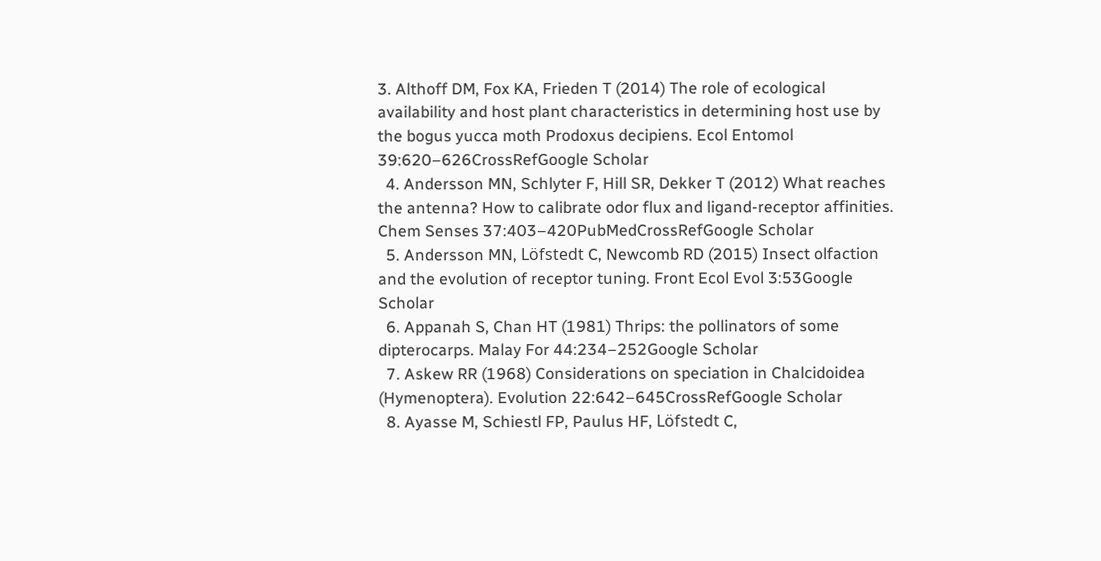3. Althoff DM, Fox KA, Frieden T (2014) The role of ecological availability and host plant characteristics in determining host use by the bogus yucca moth Prodoxus decipiens. Ecol Entomol 39:620–626CrossRefGoogle Scholar
  4. Andersson MN, Schlyter F, Hill SR, Dekker T (2012) What reaches the antenna? How to calibrate odor flux and ligand-receptor affinities. Chem Senses 37:403–420PubMedCrossRefGoogle Scholar
  5. Andersson MN, Löfstedt C, Newcomb RD (2015) Insect olfaction and the evolution of receptor tuning. Front Ecol Evol 3:53Google Scholar
  6. Appanah S, Chan HT (1981) Thrips: the pollinators of some dipterocarps. Malay For 44:234–252Google Scholar
  7. Askew RR (1968) Considerations on speciation in Chalcidoidea (Hymenoptera). Evolution 22:642–645CrossRefGoogle Scholar
  8. Ayasse M, Schiestl FP, Paulus HF, Löfstedt C,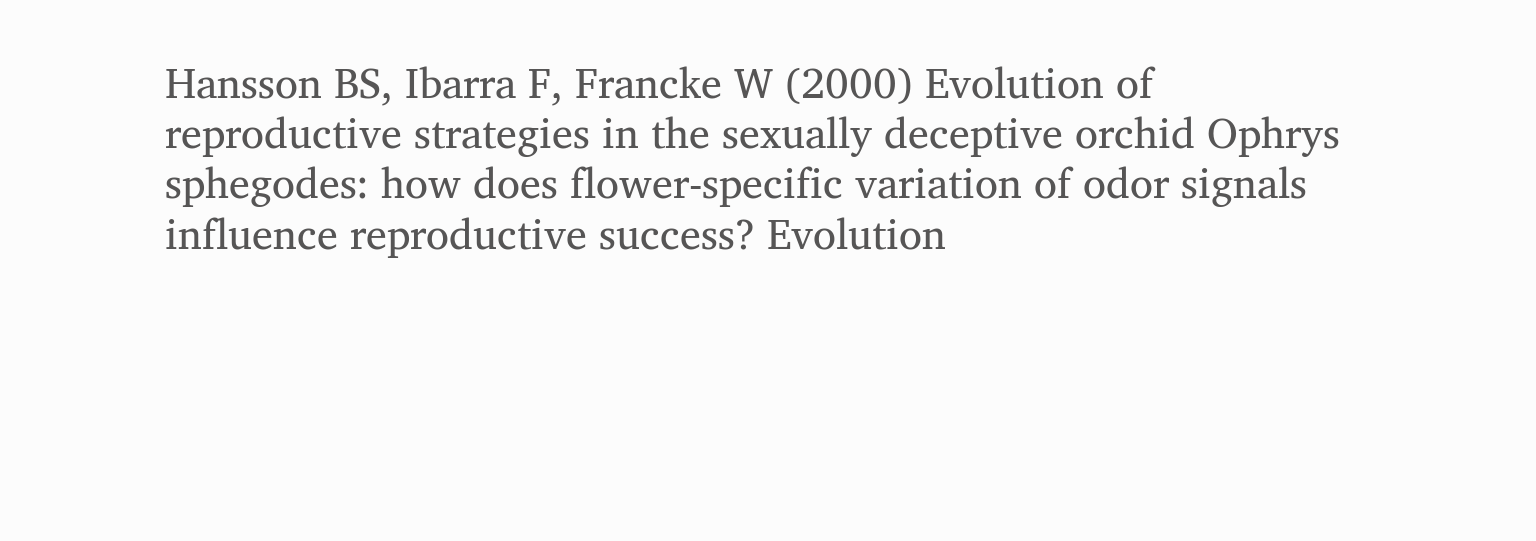Hansson BS, Ibarra F, Francke W (2000) Evolution of reproductive strategies in the sexually deceptive orchid Ophrys sphegodes: how does flower-specific variation of odor signals influence reproductive success? Evolution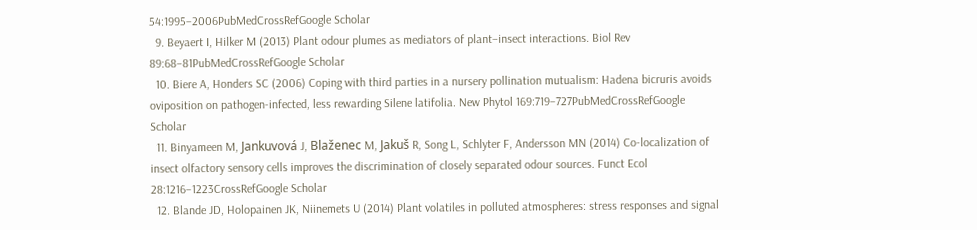54:1995–2006PubMedCrossRefGoogle Scholar
  9. Beyaert I, Hilker M (2013) Plant odour plumes as mediators of plant–insect interactions. Biol Rev 89:68–81PubMedCrossRefGoogle Scholar
  10. Biere A, Honders SC (2006) Coping with third parties in a nursery pollination mutualism: Hadena bicruris avoids oviposition on pathogen-infected, less rewarding Silene latifolia. New Phytol 169:719–727PubMedCrossRefGoogle Scholar
  11. Binyameen M, Jankuvová J, Blaženec M, Jakuš R, Song L, Schlyter F, Andersson MN (2014) Co-localization of insect olfactory sensory cells improves the discrimination of closely separated odour sources. Funct Ecol 28:1216–1223CrossRefGoogle Scholar
  12. Blande JD, Holopainen JK, Niinemets U (2014) Plant volatiles in polluted atmospheres: stress responses and signal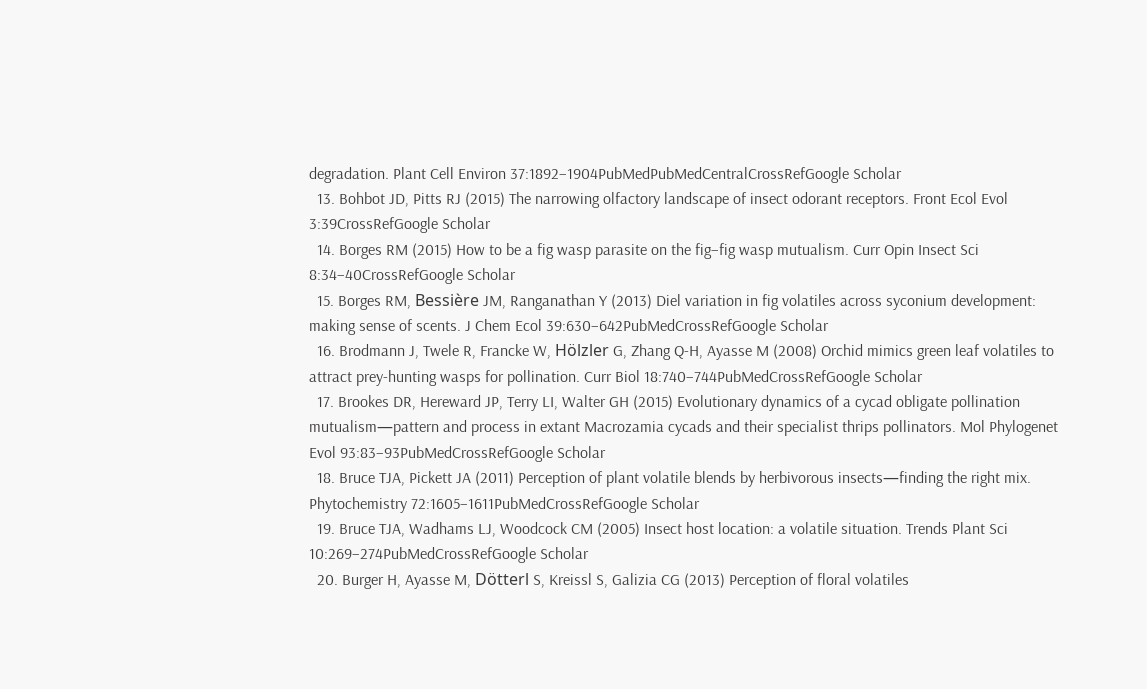degradation. Plant Cell Environ 37:1892–1904PubMedPubMedCentralCrossRefGoogle Scholar
  13. Bohbot JD, Pitts RJ (2015) The narrowing olfactory landscape of insect odorant receptors. Front Ecol Evol 3:39CrossRefGoogle Scholar
  14. Borges RM (2015) How to be a fig wasp parasite on the fig–fig wasp mutualism. Curr Opin Insect Sci 8:34–40CrossRefGoogle Scholar
  15. Borges RM, Bessière JM, Ranganathan Y (2013) Diel variation in fig volatiles across syconium development: making sense of scents. J Chem Ecol 39:630–642PubMedCrossRefGoogle Scholar
  16. Brodmann J, Twele R, Francke W, Hölzler G, Zhang Q-H, Ayasse M (2008) Orchid mimics green leaf volatiles to attract prey-hunting wasps for pollination. Curr Biol 18:740–744PubMedCrossRefGoogle Scholar
  17. Brookes DR, Hereward JP, Terry LI, Walter GH (2015) Evolutionary dynamics of a cycad obligate pollination mutualism—pattern and process in extant Macrozamia cycads and their specialist thrips pollinators. Mol Phylogenet Evol 93:83–93PubMedCrossRefGoogle Scholar
  18. Bruce TJA, Pickett JA (2011) Perception of plant volatile blends by herbivorous insects—finding the right mix. Phytochemistry 72:1605–1611PubMedCrossRefGoogle Scholar
  19. Bruce TJA, Wadhams LJ, Woodcock CM (2005) Insect host location: a volatile situation. Trends Plant Sci 10:269–274PubMedCrossRefGoogle Scholar
  20. Burger H, Ayasse M, Dötterl S, Kreissl S, Galizia CG (2013) Perception of floral volatiles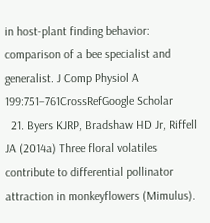in host-plant finding behavior: comparison of a bee specialist and generalist. J Comp Physiol A 199:751–761CrossRefGoogle Scholar
  21. Byers KJRP, Bradshaw HD Jr, Riffell JA (2014a) Three floral volatiles contribute to differential pollinator attraction in monkeyflowers (Mimulus).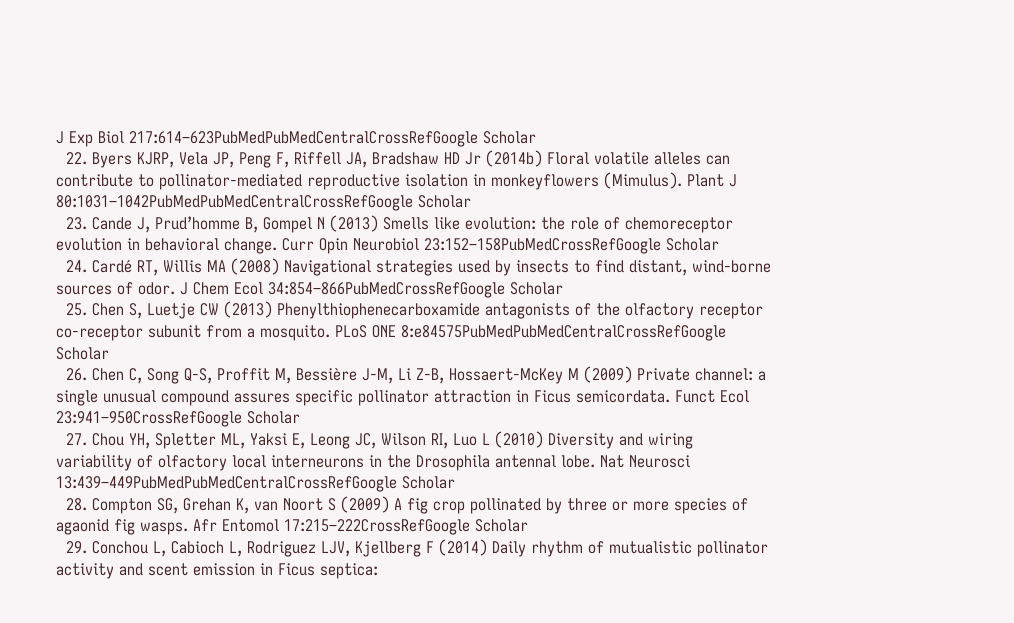J Exp Biol 217:614–623PubMedPubMedCentralCrossRefGoogle Scholar
  22. Byers KJRP, Vela JP, Peng F, Riffell JA, Bradshaw HD Jr (2014b) Floral volatile alleles can contribute to pollinator-mediated reproductive isolation in monkeyflowers (Mimulus). Plant J 80:1031–1042PubMedPubMedCentralCrossRefGoogle Scholar
  23. Cande J, Prud’homme B, Gompel N (2013) Smells like evolution: the role of chemoreceptor evolution in behavioral change. Curr Opin Neurobiol 23:152–158PubMedCrossRefGoogle Scholar
  24. Cardé RT, Willis MA (2008) Navigational strategies used by insects to find distant, wind-borne sources of odor. J Chem Ecol 34:854–866PubMedCrossRefGoogle Scholar
  25. Chen S, Luetje CW (2013) Phenylthiophenecarboxamide antagonists of the olfactory receptor co-receptor subunit from a mosquito. PLoS ONE 8:e84575PubMedPubMedCentralCrossRefGoogle Scholar
  26. Chen C, Song Q-S, Proffit M, Bessière J-M, Li Z-B, Hossaert-McKey M (2009) Private channel: a single unusual compound assures specific pollinator attraction in Ficus semicordata. Funct Ecol 23:941–950CrossRefGoogle Scholar
  27. Chou YH, Spletter ML, Yaksi E, Leong JC, Wilson RI, Luo L (2010) Diversity and wiring variability of olfactory local interneurons in the Drosophila antennal lobe. Nat Neurosci 13:439–449PubMedPubMedCentralCrossRefGoogle Scholar
  28. Compton SG, Grehan K, van Noort S (2009) A fig crop pollinated by three or more species of agaonid fig wasps. Afr Entomol 17:215–222CrossRefGoogle Scholar
  29. Conchou L, Cabioch L, Rodriguez LJV, Kjellberg F (2014) Daily rhythm of mutualistic pollinator activity and scent emission in Ficus septica: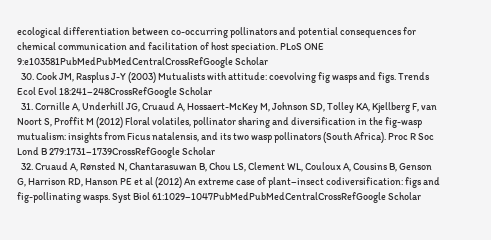ecological differentiation between co-occurring pollinators and potential consequences for chemical communication and facilitation of host speciation. PLoS ONE 9:e103581PubMedPubMedCentralCrossRefGoogle Scholar
  30. Cook JM, Rasplus J-Y (2003) Mutualists with attitude: coevolving fig wasps and figs. Trends Ecol Evol 18:241–248CrossRefGoogle Scholar
  31. Cornille A, Underhill JG, Cruaud A, Hossaert-McKey M, Johnson SD, Tolley KA, Kjellberg F, van Noort S, Proffit M (2012) Floral volatiles, pollinator sharing and diversification in the fig-wasp mutualism: insights from Ficus natalensis, and its two wasp pollinators (South Africa). Proc R Soc Lond B 279:1731–1739CrossRefGoogle Scholar
  32. Cruaud A, Rønsted N, Chantarasuwan B, Chou LS, Clement WL, Couloux A, Cousins B, Genson G, Harrison RD, Hanson PE et al (2012) An extreme case of plant–insect codiversification: figs and fig-pollinating wasps. Syst Biol 61:1029–1047PubMedPubMedCentralCrossRefGoogle Scholar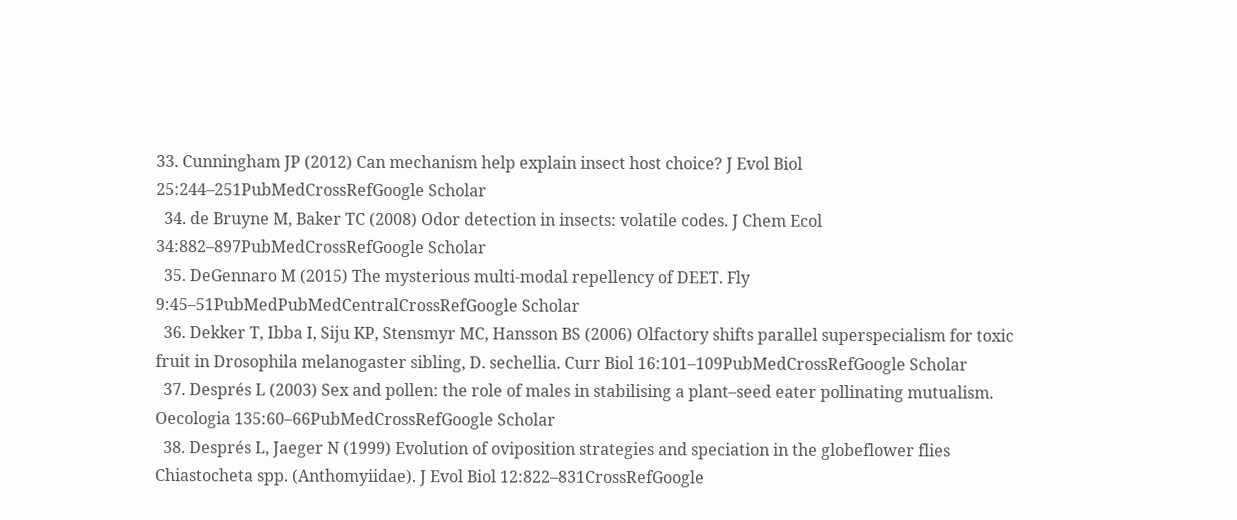33. Cunningham JP (2012) Can mechanism help explain insect host choice? J Evol Biol 25:244–251PubMedCrossRefGoogle Scholar
  34. de Bruyne M, Baker TC (2008) Odor detection in insects: volatile codes. J Chem Ecol 34:882–897PubMedCrossRefGoogle Scholar
  35. DeGennaro M (2015) The mysterious multi-modal repellency of DEET. Fly 9:45–51PubMedPubMedCentralCrossRefGoogle Scholar
  36. Dekker T, Ibba I, Siju KP, Stensmyr MC, Hansson BS (2006) Olfactory shifts parallel superspecialism for toxic fruit in Drosophila melanogaster sibling, D. sechellia. Curr Biol 16:101–109PubMedCrossRefGoogle Scholar
  37. Després L (2003) Sex and pollen: the role of males in stabilising a plant–seed eater pollinating mutualism. Oecologia 135:60–66PubMedCrossRefGoogle Scholar
  38. Després L, Jaeger N (1999) Evolution of oviposition strategies and speciation in the globeflower flies Chiastocheta spp. (Anthomyiidae). J Evol Biol 12:822–831CrossRefGoogle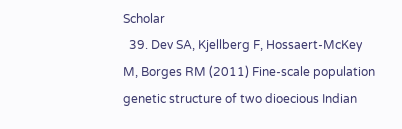Scholar
  39. Dev SA, Kjellberg F, Hossaert-McKey M, Borges RM (2011) Fine-scale population genetic structure of two dioecious Indian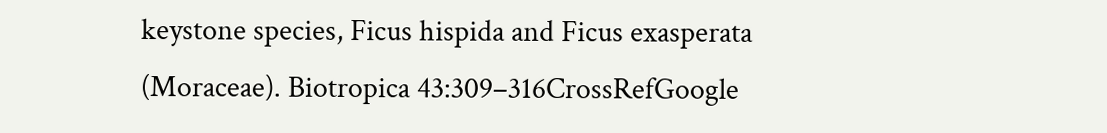keystone species, Ficus hispida and Ficus exasperata (Moraceae). Biotropica 43:309–316CrossRefGoogle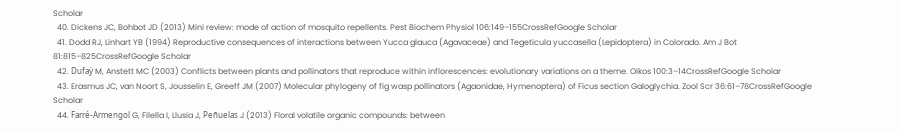Scholar
  40. Dickens JC, Bohbot JD (2013) Mini review: mode of action of mosquito repellents. Pest Biochem Physiol 106:149–155CrossRefGoogle Scholar
  41. Dodd RJ, Linhart YB (1994) Reproductive consequences of interactions between Yucca glauca (Agavaceae) and Tegeticula yuccasella (Lepidoptera) in Colorado. Am J Bot 81:815–825CrossRefGoogle Scholar
  42. Dufaÿ M, Anstett MC (2003) Conflicts between plants and pollinators that reproduce within inflorescences: evolutionary variations on a theme. Oikos 100:3–14CrossRefGoogle Scholar
  43. Erasmus JC, van Noort S, Jousselin E, Greeff JM (2007) Molecular phylogeny of fig wasp pollinators (Agaonidae, Hymenoptera) of Ficus section Galoglychia. Zool Scr 36:61–78CrossRefGoogle Scholar
  44. Farré-Armengol G, Filella I, Llusia J, Peñuelas J (2013) Floral volatile organic compounds: between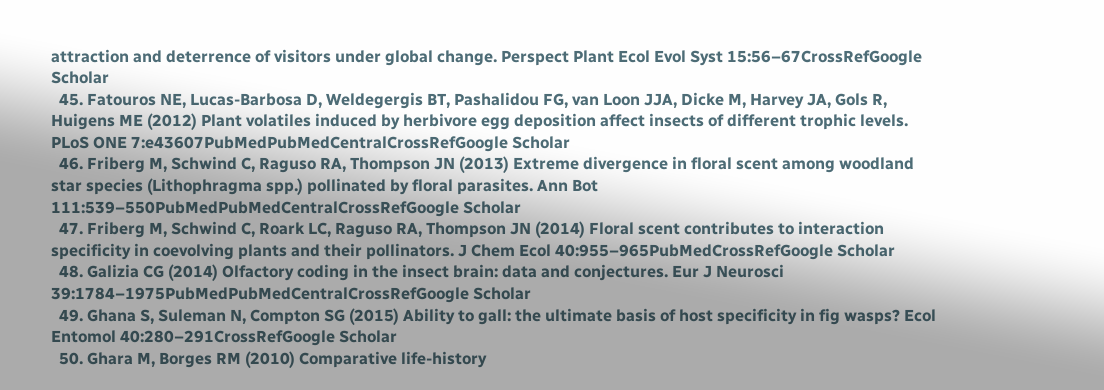attraction and deterrence of visitors under global change. Perspect Plant Ecol Evol Syst 15:56–67CrossRefGoogle Scholar
  45. Fatouros NE, Lucas-Barbosa D, Weldegergis BT, Pashalidou FG, van Loon JJA, Dicke M, Harvey JA, Gols R, Huigens ME (2012) Plant volatiles induced by herbivore egg deposition affect insects of different trophic levels. PLoS ONE 7:e43607PubMedPubMedCentralCrossRefGoogle Scholar
  46. Friberg M, Schwind C, Raguso RA, Thompson JN (2013) Extreme divergence in floral scent among woodland star species (Lithophragma spp.) pollinated by floral parasites. Ann Bot 111:539–550PubMedPubMedCentralCrossRefGoogle Scholar
  47. Friberg M, Schwind C, Roark LC, Raguso RA, Thompson JN (2014) Floral scent contributes to interaction specificity in coevolving plants and their pollinators. J Chem Ecol 40:955–965PubMedCrossRefGoogle Scholar
  48. Galizia CG (2014) Olfactory coding in the insect brain: data and conjectures. Eur J Neurosci 39:1784–1975PubMedPubMedCentralCrossRefGoogle Scholar
  49. Ghana S, Suleman N, Compton SG (2015) Ability to gall: the ultimate basis of host specificity in fig wasps? Ecol Entomol 40:280–291CrossRefGoogle Scholar
  50. Ghara M, Borges RM (2010) Comparative life-history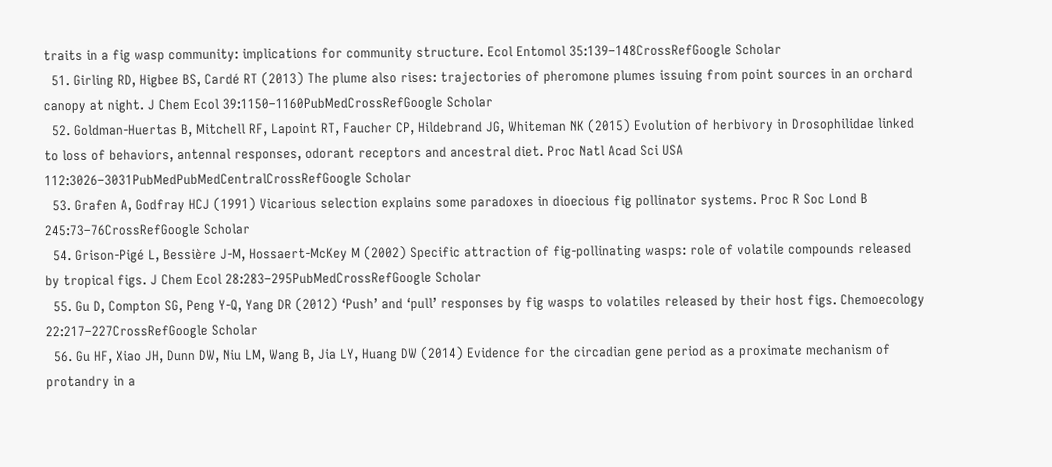traits in a fig wasp community: implications for community structure. Ecol Entomol 35:139–148CrossRefGoogle Scholar
  51. Girling RD, Higbee BS, Cardé RT (2013) The plume also rises: trajectories of pheromone plumes issuing from point sources in an orchard canopy at night. J Chem Ecol 39:1150–1160PubMedCrossRefGoogle Scholar
  52. Goldman-Huertas B, Mitchell RF, Lapoint RT, Faucher CP, Hildebrand JG, Whiteman NK (2015) Evolution of herbivory in Drosophilidae linked to loss of behaviors, antennal responses, odorant receptors and ancestral diet. Proc Natl Acad Sci USA 112:3026–3031PubMedPubMedCentralCrossRefGoogle Scholar
  53. Grafen A, Godfray HCJ (1991) Vicarious selection explains some paradoxes in dioecious fig pollinator systems. Proc R Soc Lond B 245:73–76CrossRefGoogle Scholar
  54. Grison-Pigé L, Bessière J-M, Hossaert-McKey M (2002) Specific attraction of fig-pollinating wasps: role of volatile compounds released by tropical figs. J Chem Ecol 28:283–295PubMedCrossRefGoogle Scholar
  55. Gu D, Compton SG, Peng Y-Q, Yang DR (2012) ‘Push’ and ‘pull’ responses by fig wasps to volatiles released by their host figs. Chemoecology 22:217–227CrossRefGoogle Scholar
  56. Gu HF, Xiao JH, Dunn DW, Niu LM, Wang B, Jia LY, Huang DW (2014) Evidence for the circadian gene period as a proximate mechanism of protandry in a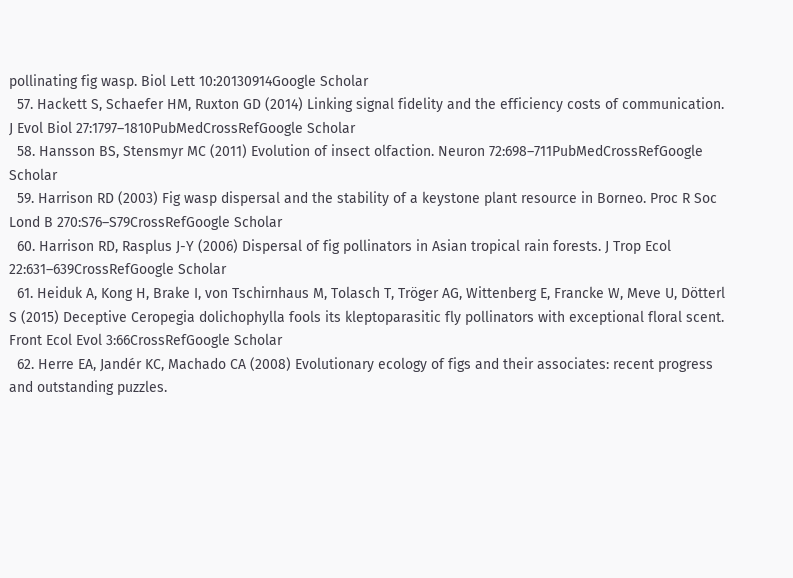pollinating fig wasp. Biol Lett 10:20130914Google Scholar
  57. Hackett S, Schaefer HM, Ruxton GD (2014) Linking signal fidelity and the efficiency costs of communication. J Evol Biol 27:1797–1810PubMedCrossRefGoogle Scholar
  58. Hansson BS, Stensmyr MC (2011) Evolution of insect olfaction. Neuron 72:698–711PubMedCrossRefGoogle Scholar
  59. Harrison RD (2003) Fig wasp dispersal and the stability of a keystone plant resource in Borneo. Proc R Soc Lond B 270:S76–S79CrossRefGoogle Scholar
  60. Harrison RD, Rasplus J-Y (2006) Dispersal of fig pollinators in Asian tropical rain forests. J Trop Ecol 22:631–639CrossRefGoogle Scholar
  61. Heiduk A, Kong H, Brake I, von Tschirnhaus M, Tolasch T, Tröger AG, Wittenberg E, Francke W, Meve U, Dötterl S (2015) Deceptive Ceropegia dolichophylla fools its kleptoparasitic fly pollinators with exceptional floral scent. Front Ecol Evol 3:66CrossRefGoogle Scholar
  62. Herre EA, Jandér KC, Machado CA (2008) Evolutionary ecology of figs and their associates: recent progress and outstanding puzzles.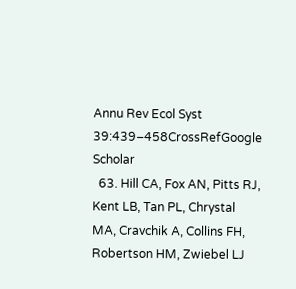Annu Rev Ecol Syst 39:439–458CrossRefGoogle Scholar
  63. Hill CA, Fox AN, Pitts RJ, Kent LB, Tan PL, Chrystal MA, Cravchik A, Collins FH, Robertson HM, Zwiebel LJ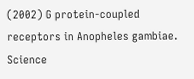(2002) G protein-coupled receptors in Anopheles gambiae. Science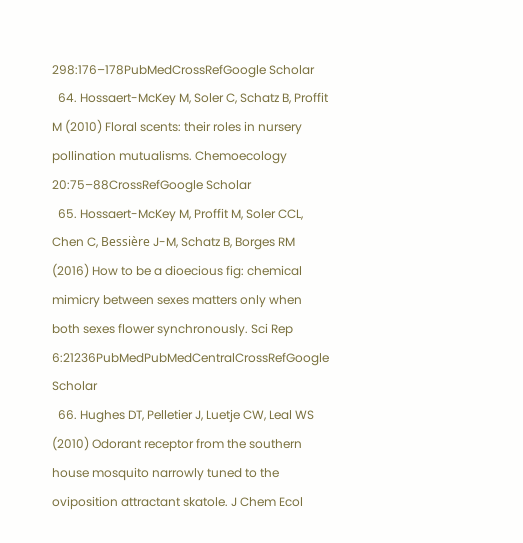298:176–178PubMedCrossRefGoogle Scholar
  64. Hossaert-McKey M, Soler C, Schatz B, Proffit M (2010) Floral scents: their roles in nursery pollination mutualisms. Chemoecology 20:75–88CrossRefGoogle Scholar
  65. Hossaert-McKey M, Proffit M, Soler CCL, Chen C, Bessière J-M, Schatz B, Borges RM (2016) How to be a dioecious fig: chemical mimicry between sexes matters only when both sexes flower synchronously. Sci Rep 6:21236PubMedPubMedCentralCrossRefGoogle Scholar
  66. Hughes DT, Pelletier J, Luetje CW, Leal WS (2010) Odorant receptor from the southern house mosquito narrowly tuned to the oviposition attractant skatole. J Chem Ecol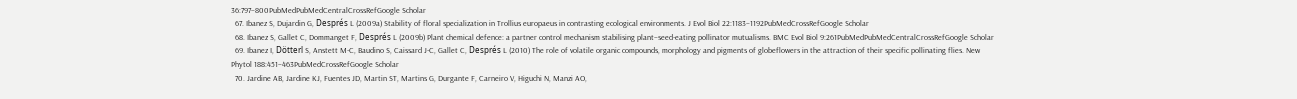36:797–800PubMedPubMedCentralCrossRefGoogle Scholar
  67. Ibanez S, Dujardin G, Després L (2009a) Stability of floral specialization in Trollius europaeus in contrasting ecological environments. J Evol Biol 22:1183–1192PubMedCrossRefGoogle Scholar
  68. Ibanez S, Gallet C, Dommanget F, Després L (2009b) Plant chemical defence: a partner control mechanism stabilising plant–seed-eating pollinator mutualisms. BMC Evol Biol 9:261PubMedPubMedCentralCrossRefGoogle Scholar
  69. Ibanez I, Dötterl S, Anstett M-C, Baudino S, Caissard J-C, Gallet C, Després L (2010) The role of volatile organic compounds, morphology and pigments of globeflowers in the attraction of their specific pollinating flies. New Phytol 188:451–463PubMedCrossRefGoogle Scholar
  70. Jardine AB, Jardine KJ, Fuentes JD, Martin ST, Martins G, Durgante F, Carneiro V, Higuchi N, Manzi AO,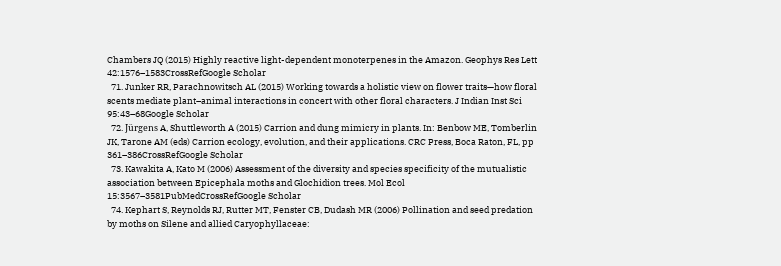Chambers JQ (2015) Highly reactive light-dependent monoterpenes in the Amazon. Geophys Res Lett 42:1576–1583CrossRefGoogle Scholar
  71. Junker RR, Parachnowitsch AL (2015) Working towards a holistic view on flower traits—how floral scents mediate plant–animal interactions in concert with other floral characters. J Indian Inst Sci 95:43–68Google Scholar
  72. Jürgens A, Shuttleworth A (2015) Carrion and dung mimicry in plants. In: Benbow ME, Tomberlin JK, Tarone AM (eds) Carrion ecology, evolution, and their applications. CRC Press, Boca Raton, FL, pp 361–386CrossRefGoogle Scholar
  73. Kawakita A, Kato M (2006) Assessment of the diversity and species specificity of the mutualistic association between Epicephala moths and Glochidion trees. Mol Ecol 15:3567–3581PubMedCrossRefGoogle Scholar
  74. Kephart S, Reynolds RJ, Rutter MT, Fenster CB, Dudash MR (2006) Pollination and seed predation by moths on Silene and allied Caryophyllaceae: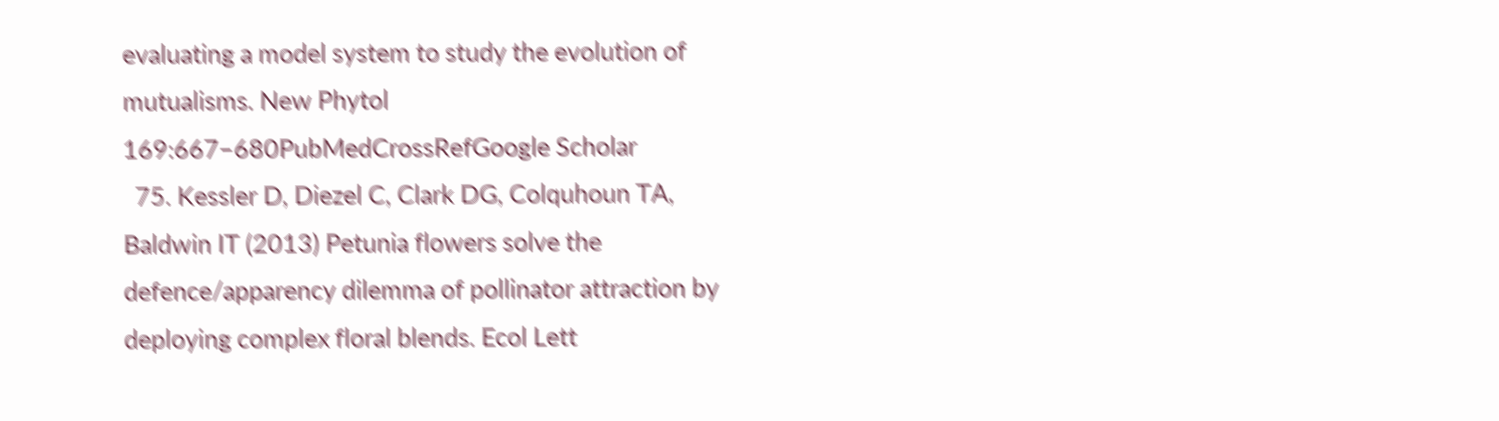evaluating a model system to study the evolution of mutualisms. New Phytol 169:667–680PubMedCrossRefGoogle Scholar
  75. Kessler D, Diezel C, Clark DG, Colquhoun TA, Baldwin IT (2013) Petunia flowers solve the defence/apparency dilemma of pollinator attraction by deploying complex floral blends. Ecol Lett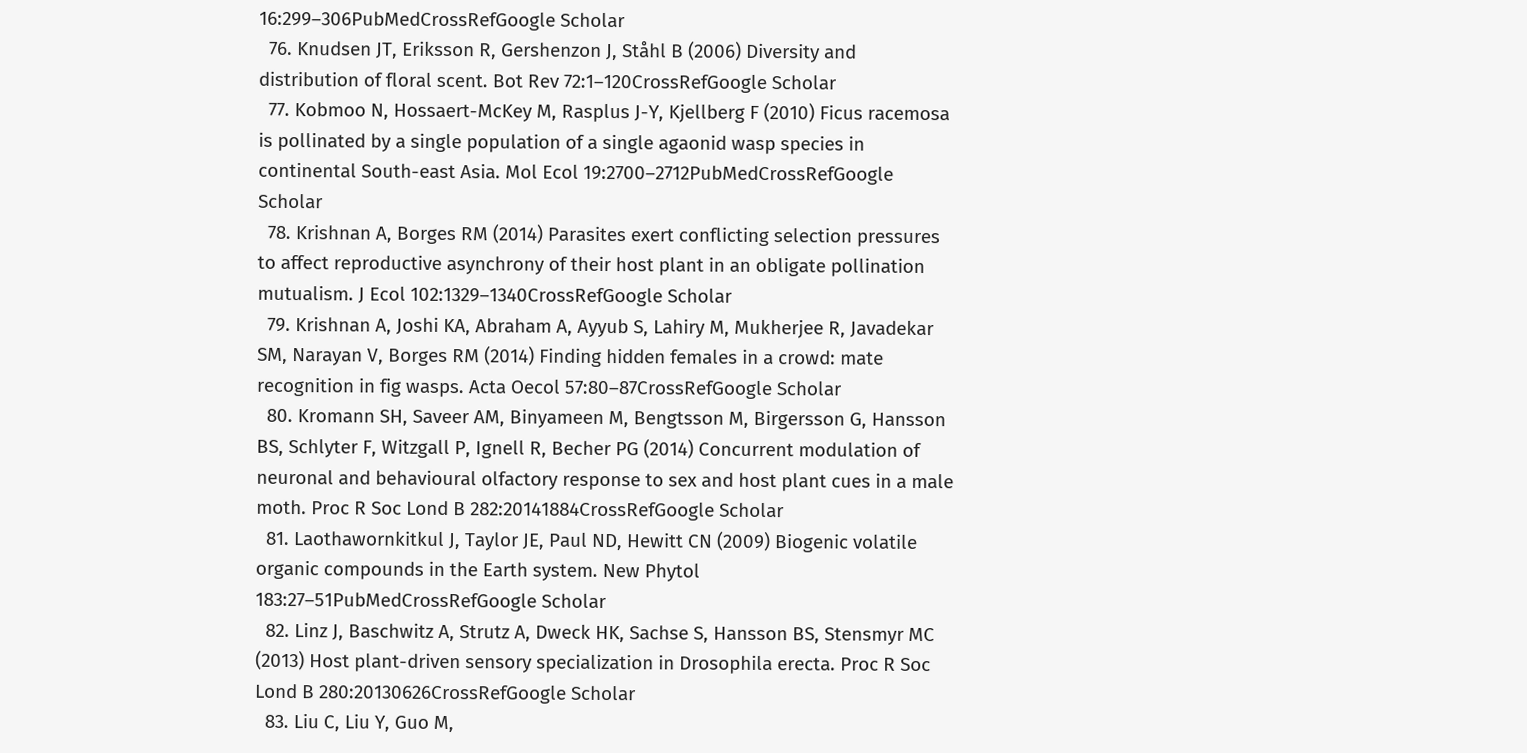16:299–306PubMedCrossRefGoogle Scholar
  76. Knudsen JT, Eriksson R, Gershenzon J, Ståhl B (2006) Diversity and distribution of floral scent. Bot Rev 72:1–120CrossRefGoogle Scholar
  77. Kobmoo N, Hossaert-McKey M, Rasplus J-Y, Kjellberg F (2010) Ficus racemosa is pollinated by a single population of a single agaonid wasp species in continental South-east Asia. Mol Ecol 19:2700–2712PubMedCrossRefGoogle Scholar
  78. Krishnan A, Borges RM (2014) Parasites exert conflicting selection pressures to affect reproductive asynchrony of their host plant in an obligate pollination mutualism. J Ecol 102:1329–1340CrossRefGoogle Scholar
  79. Krishnan A, Joshi KA, Abraham A, Ayyub S, Lahiry M, Mukherjee R, Javadekar SM, Narayan V, Borges RM (2014) Finding hidden females in a crowd: mate recognition in fig wasps. Acta Oecol 57:80–87CrossRefGoogle Scholar
  80. Kromann SH, Saveer AM, Binyameen M, Bengtsson M, Birgersson G, Hansson BS, Schlyter F, Witzgall P, Ignell R, Becher PG (2014) Concurrent modulation of neuronal and behavioural olfactory response to sex and host plant cues in a male moth. Proc R Soc Lond B 282:20141884CrossRefGoogle Scholar
  81. Laothawornkitkul J, Taylor JE, Paul ND, Hewitt CN (2009) Biogenic volatile organic compounds in the Earth system. New Phytol 183:27–51PubMedCrossRefGoogle Scholar
  82. Linz J, Baschwitz A, Strutz A, Dweck HK, Sachse S, Hansson BS, Stensmyr MC (2013) Host plant-driven sensory specialization in Drosophila erecta. Proc R Soc Lond B 280:20130626CrossRefGoogle Scholar
  83. Liu C, Liu Y, Guo M,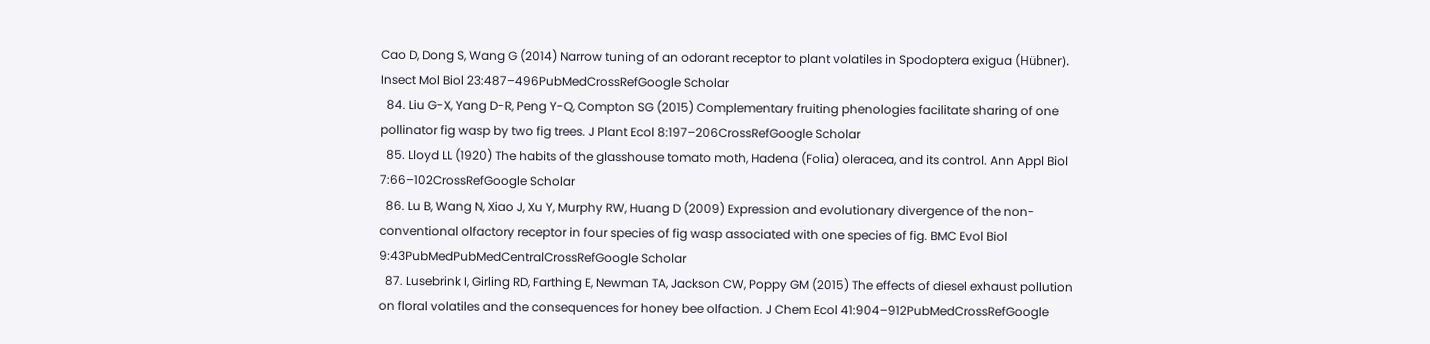Cao D, Dong S, Wang G (2014) Narrow tuning of an odorant receptor to plant volatiles in Spodoptera exigua (Hübner). Insect Mol Biol 23:487–496PubMedCrossRefGoogle Scholar
  84. Liu G-X, Yang D-R, Peng Y-Q, Compton SG (2015) Complementary fruiting phenologies facilitate sharing of one pollinator fig wasp by two fig trees. J Plant Ecol 8:197–206CrossRefGoogle Scholar
  85. Lloyd LL (1920) The habits of the glasshouse tomato moth, Hadena (Folia) oleracea, and its control. Ann Appl Biol 7:66–102CrossRefGoogle Scholar
  86. Lu B, Wang N, Xiao J, Xu Y, Murphy RW, Huang D (2009) Expression and evolutionary divergence of the non-conventional olfactory receptor in four species of fig wasp associated with one species of fig. BMC Evol Biol 9:43PubMedPubMedCentralCrossRefGoogle Scholar
  87. Lusebrink I, Girling RD, Farthing E, Newman TA, Jackson CW, Poppy GM (2015) The effects of diesel exhaust pollution on floral volatiles and the consequences for honey bee olfaction. J Chem Ecol 41:904–912PubMedCrossRefGoogle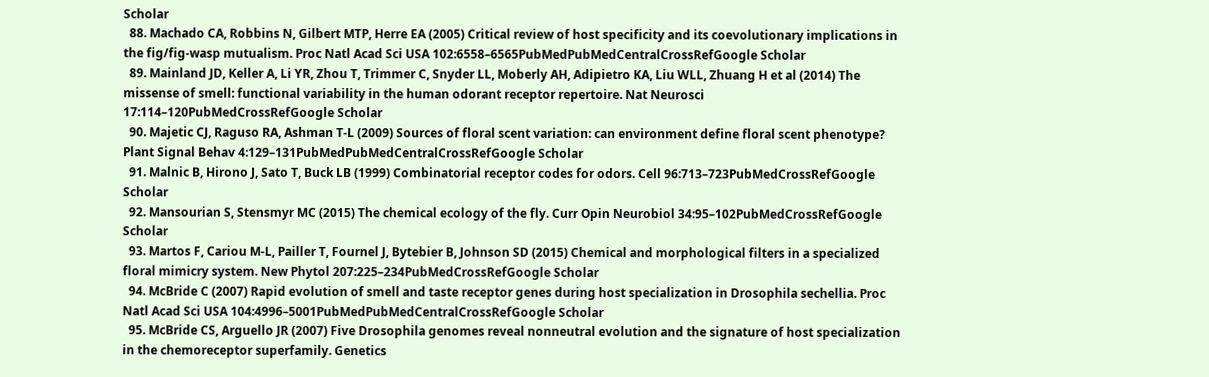Scholar
  88. Machado CA, Robbins N, Gilbert MTP, Herre EA (2005) Critical review of host specificity and its coevolutionary implications in the fig/fig-wasp mutualism. Proc Natl Acad Sci USA 102:6558–6565PubMedPubMedCentralCrossRefGoogle Scholar
  89. Mainland JD, Keller A, Li YR, Zhou T, Trimmer C, Snyder LL, Moberly AH, Adipietro KA, Liu WLL, Zhuang H et al (2014) The missense of smell: functional variability in the human odorant receptor repertoire. Nat Neurosci 17:114–120PubMedCrossRefGoogle Scholar
  90. Majetic CJ, Raguso RA, Ashman T-L (2009) Sources of floral scent variation: can environment define floral scent phenotype? Plant Signal Behav 4:129–131PubMedPubMedCentralCrossRefGoogle Scholar
  91. Malnic B, Hirono J, Sato T, Buck LB (1999) Combinatorial receptor codes for odors. Cell 96:713–723PubMedCrossRefGoogle Scholar
  92. Mansourian S, Stensmyr MC (2015) The chemical ecology of the fly. Curr Opin Neurobiol 34:95–102PubMedCrossRefGoogle Scholar
  93. Martos F, Cariou M-L, Pailler T, Fournel J, Bytebier B, Johnson SD (2015) Chemical and morphological filters in a specialized floral mimicry system. New Phytol 207:225–234PubMedCrossRefGoogle Scholar
  94. McBride C (2007) Rapid evolution of smell and taste receptor genes during host specialization in Drosophila sechellia. Proc Natl Acad Sci USA 104:4996–5001PubMedPubMedCentralCrossRefGoogle Scholar
  95. McBride CS, Arguello JR (2007) Five Drosophila genomes reveal nonneutral evolution and the signature of host specialization in the chemoreceptor superfamily. Genetics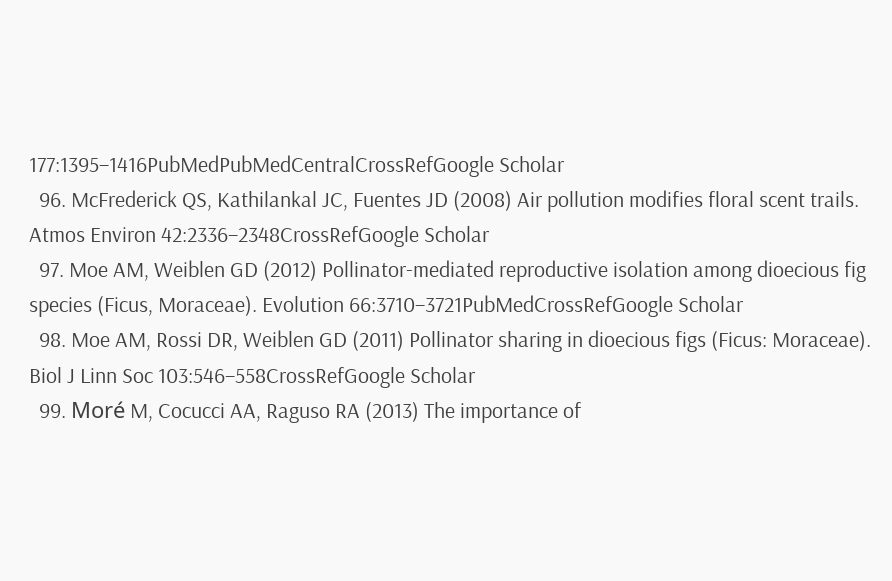177:1395–1416PubMedPubMedCentralCrossRefGoogle Scholar
  96. McFrederick QS, Kathilankal JC, Fuentes JD (2008) Air pollution modifies floral scent trails. Atmos Environ 42:2336–2348CrossRefGoogle Scholar
  97. Moe AM, Weiblen GD (2012) Pollinator-mediated reproductive isolation among dioecious fig species (Ficus, Moraceae). Evolution 66:3710–3721PubMedCrossRefGoogle Scholar
  98. Moe AM, Rossi DR, Weiblen GD (2011) Pollinator sharing in dioecious figs (Ficus: Moraceae). Biol J Linn Soc 103:546–558CrossRefGoogle Scholar
  99. Moré M, Cocucci AA, Raguso RA (2013) The importance of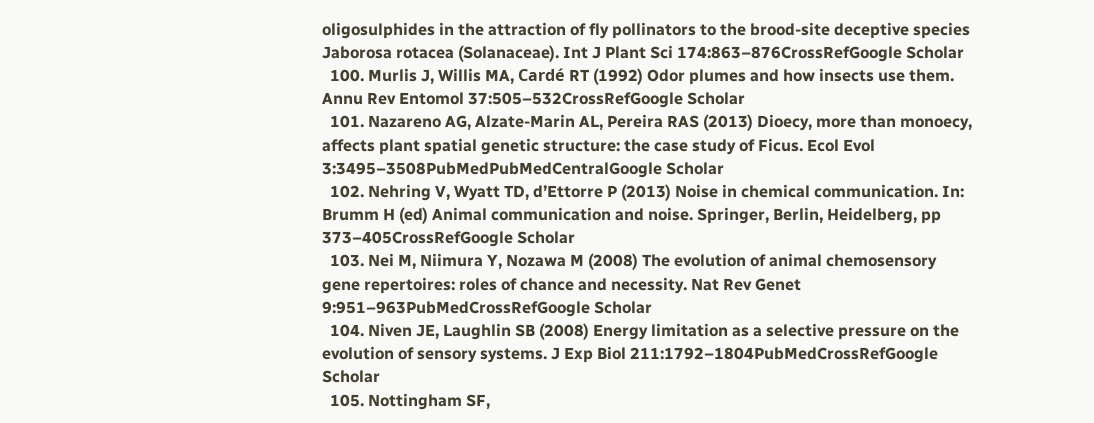oligosulphides in the attraction of fly pollinators to the brood-site deceptive species Jaborosa rotacea (Solanaceae). Int J Plant Sci 174:863–876CrossRefGoogle Scholar
  100. Murlis J, Willis MA, Cardé RT (1992) Odor plumes and how insects use them. Annu Rev Entomol 37:505–532CrossRefGoogle Scholar
  101. Nazareno AG, Alzate-Marin AL, Pereira RAS (2013) Dioecy, more than monoecy, affects plant spatial genetic structure: the case study of Ficus. Ecol Evol 3:3495–3508PubMedPubMedCentralGoogle Scholar
  102. Nehring V, Wyatt TD, d’Ettorre P (2013) Noise in chemical communication. In: Brumm H (ed) Animal communication and noise. Springer, Berlin, Heidelberg, pp 373–405CrossRefGoogle Scholar
  103. Nei M, Niimura Y, Nozawa M (2008) The evolution of animal chemosensory gene repertoires: roles of chance and necessity. Nat Rev Genet 9:951–963PubMedCrossRefGoogle Scholar
  104. Niven JE, Laughlin SB (2008) Energy limitation as a selective pressure on the evolution of sensory systems. J Exp Biol 211:1792–1804PubMedCrossRefGoogle Scholar
  105. Nottingham SF,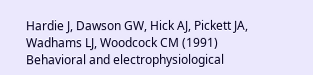Hardie J, Dawson GW, Hick AJ, Pickett JA, Wadhams LJ, Woodcock CM (1991) Behavioral and electrophysiological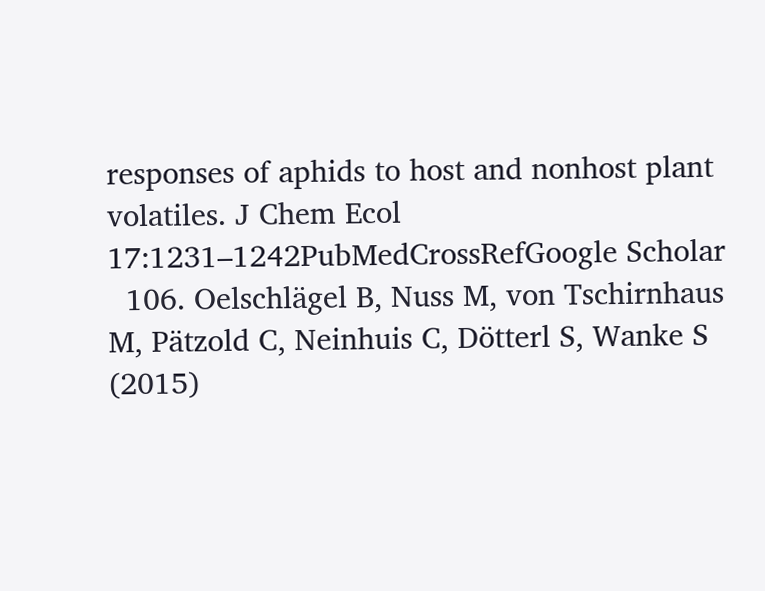responses of aphids to host and nonhost plant volatiles. J Chem Ecol 17:1231–1242PubMedCrossRefGoogle Scholar
  106. Oelschlägel B, Nuss M, von Tschirnhaus M, Pätzold C, Neinhuis C, Dötterl S, Wanke S (2015)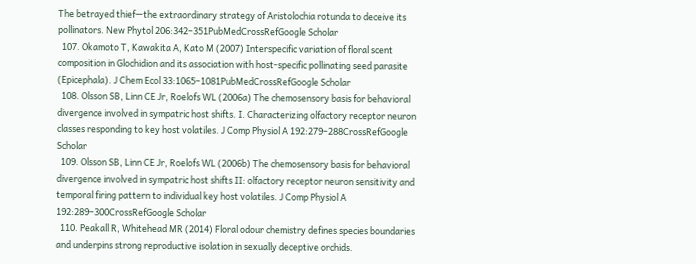The betrayed thief—the extraordinary strategy of Aristolochia rotunda to deceive its pollinators. New Phytol 206:342–351PubMedCrossRefGoogle Scholar
  107. Okamoto T, Kawakita A, Kato M (2007) Interspecific variation of floral scent composition in Glochidion and its association with host-specific pollinating seed parasite (Epicephala). J Chem Ecol 33:1065–1081PubMedCrossRefGoogle Scholar
  108. Olsson SB, Linn CE Jr, Roelofs WL (2006a) The chemosensory basis for behavioral divergence involved in sympatric host shifts. I. Characterizing olfactory receptor neuron classes responding to key host volatiles. J Comp Physiol A 192:279–288CrossRefGoogle Scholar
  109. Olsson SB, Linn CE Jr, Roelofs WL (2006b) The chemosensory basis for behavioral divergence involved in sympatric host shifts II: olfactory receptor neuron sensitivity and temporal firing pattern to individual key host volatiles. J Comp Physiol A 192:289–300CrossRefGoogle Scholar
  110. Peakall R, Whitehead MR (2014) Floral odour chemistry defines species boundaries and underpins strong reproductive isolation in sexually deceptive orchids.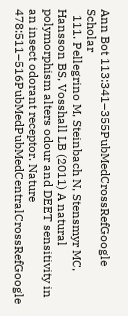Ann Bot 113:341–355PubMedCrossRefGoogle Scholar
  111. Pellegrino M, Steinbach N, Stensmyr MC, Hansson BS, Vosshall LB (2011) A natural polymorphism alters odour and DEET sensitivity in an insect odorant receptor. Nature 478:511–516PubMedPubMedCentralCrossRefGoogle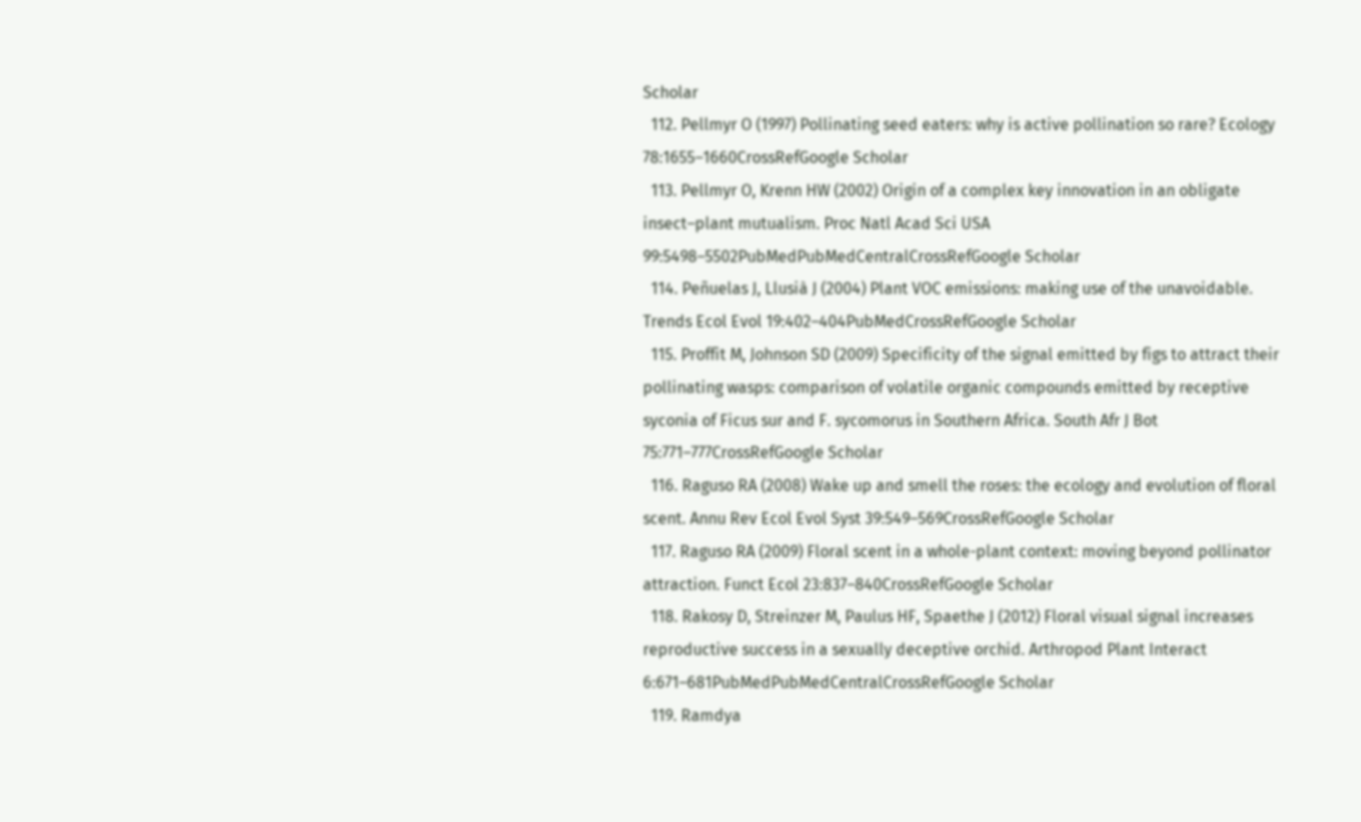Scholar
  112. Pellmyr O (1997) Pollinating seed eaters: why is active pollination so rare? Ecology 78:1655–1660CrossRefGoogle Scholar
  113. Pellmyr O, Krenn HW (2002) Origin of a complex key innovation in an obligate insect–plant mutualism. Proc Natl Acad Sci USA 99:5498–5502PubMedPubMedCentralCrossRefGoogle Scholar
  114. Peñuelas J, Llusià J (2004) Plant VOC emissions: making use of the unavoidable. Trends Ecol Evol 19:402–404PubMedCrossRefGoogle Scholar
  115. Proffit M, Johnson SD (2009) Specificity of the signal emitted by figs to attract their pollinating wasps: comparison of volatile organic compounds emitted by receptive syconia of Ficus sur and F. sycomorus in Southern Africa. South Afr J Bot 75:771–777CrossRefGoogle Scholar
  116. Raguso RA (2008) Wake up and smell the roses: the ecology and evolution of floral scent. Annu Rev Ecol Evol Syst 39:549–569CrossRefGoogle Scholar
  117. Raguso RA (2009) Floral scent in a whole-plant context: moving beyond pollinator attraction. Funct Ecol 23:837–840CrossRefGoogle Scholar
  118. Rakosy D, Streinzer M, Paulus HF, Spaethe J (2012) Floral visual signal increases reproductive success in a sexually deceptive orchid. Arthropod Plant Interact 6:671–681PubMedPubMedCentralCrossRefGoogle Scholar
  119. Ramdya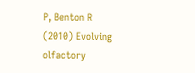P, Benton R (2010) Evolving olfactory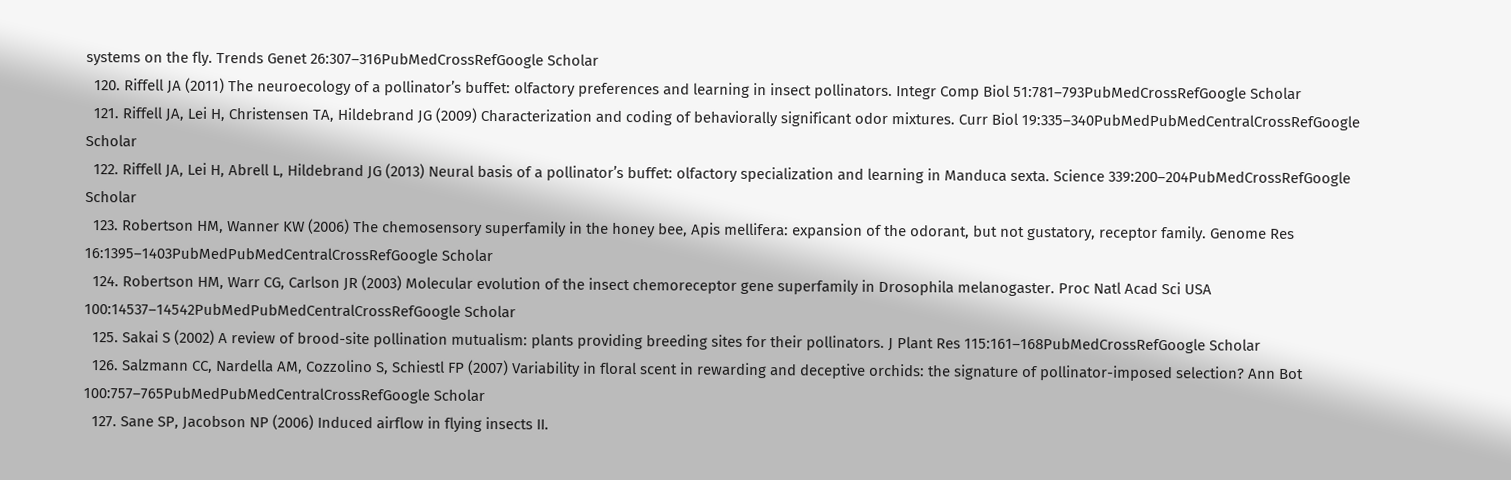systems on the fly. Trends Genet 26:307–316PubMedCrossRefGoogle Scholar
  120. Riffell JA (2011) The neuroecology of a pollinator’s buffet: olfactory preferences and learning in insect pollinators. Integr Comp Biol 51:781–793PubMedCrossRefGoogle Scholar
  121. Riffell JA, Lei H, Christensen TA, Hildebrand JG (2009) Characterization and coding of behaviorally significant odor mixtures. Curr Biol 19:335–340PubMedPubMedCentralCrossRefGoogle Scholar
  122. Riffell JA, Lei H, Abrell L, Hildebrand JG (2013) Neural basis of a pollinator’s buffet: olfactory specialization and learning in Manduca sexta. Science 339:200–204PubMedCrossRefGoogle Scholar
  123. Robertson HM, Wanner KW (2006) The chemosensory superfamily in the honey bee, Apis mellifera: expansion of the odorant, but not gustatory, receptor family. Genome Res 16:1395–1403PubMedPubMedCentralCrossRefGoogle Scholar
  124. Robertson HM, Warr CG, Carlson JR (2003) Molecular evolution of the insect chemoreceptor gene superfamily in Drosophila melanogaster. Proc Natl Acad Sci USA 100:14537–14542PubMedPubMedCentralCrossRefGoogle Scholar
  125. Sakai S (2002) A review of brood-site pollination mutualism: plants providing breeding sites for their pollinators. J Plant Res 115:161–168PubMedCrossRefGoogle Scholar
  126. Salzmann CC, Nardella AM, Cozzolino S, Schiestl FP (2007) Variability in floral scent in rewarding and deceptive orchids: the signature of pollinator-imposed selection? Ann Bot 100:757–765PubMedPubMedCentralCrossRefGoogle Scholar
  127. Sane SP, Jacobson NP (2006) Induced airflow in flying insects II.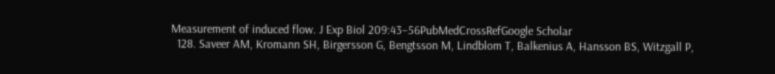Measurement of induced flow. J Exp Biol 209:43–56PubMedCrossRefGoogle Scholar
  128. Saveer AM, Kromann SH, Birgersson G, Bengtsson M, Lindblom T, Balkenius A, Hansson BS, Witzgall P,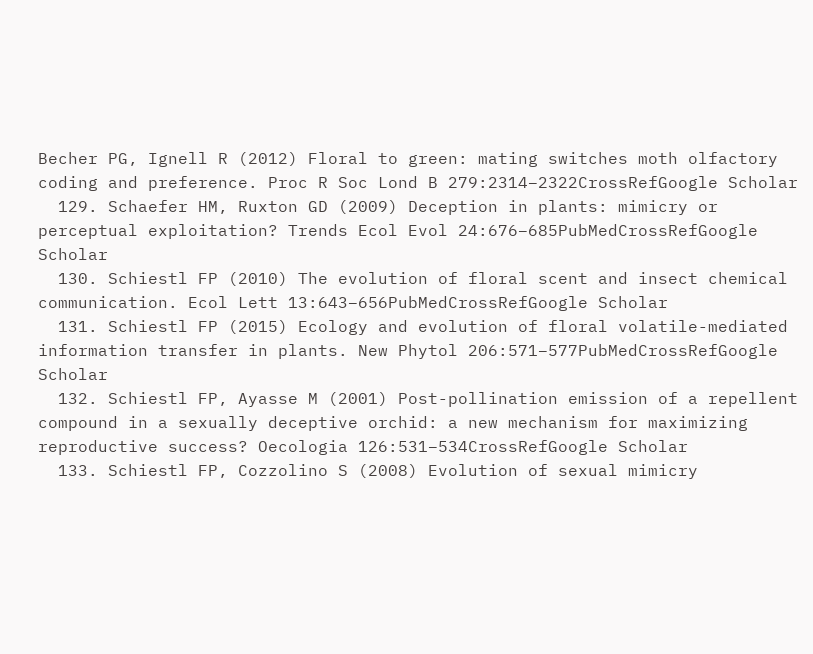Becher PG, Ignell R (2012) Floral to green: mating switches moth olfactory coding and preference. Proc R Soc Lond B 279:2314–2322CrossRefGoogle Scholar
  129. Schaefer HM, Ruxton GD (2009) Deception in plants: mimicry or perceptual exploitation? Trends Ecol Evol 24:676–685PubMedCrossRefGoogle Scholar
  130. Schiestl FP (2010) The evolution of floral scent and insect chemical communication. Ecol Lett 13:643–656PubMedCrossRefGoogle Scholar
  131. Schiestl FP (2015) Ecology and evolution of floral volatile-mediated information transfer in plants. New Phytol 206:571–577PubMedCrossRefGoogle Scholar
  132. Schiestl FP, Ayasse M (2001) Post-pollination emission of a repellent compound in a sexually deceptive orchid: a new mechanism for maximizing reproductive success? Oecologia 126:531–534CrossRefGoogle Scholar
  133. Schiestl FP, Cozzolino S (2008) Evolution of sexual mimicry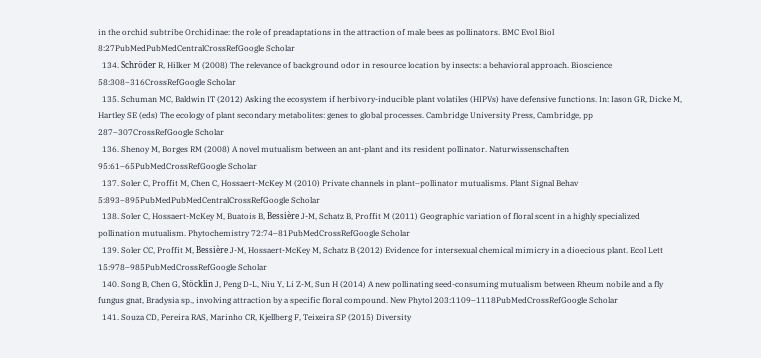in the orchid subtribe Orchidinae: the role of preadaptations in the attraction of male bees as pollinators. BMC Evol Biol 8:27PubMedPubMedCentralCrossRefGoogle Scholar
  134. Schröder R, Hilker M (2008) The relevance of background odor in resource location by insects: a behavioral approach. Bioscience 58:308–316CrossRefGoogle Scholar
  135. Schuman MC, Baldwin IT (2012) Asking the ecosystem if herbivory-inducible plant volatiles (HIPVs) have defensive functions. In: Iason GR, Dicke M, Hartley SE (eds) The ecology of plant secondary metabolites: genes to global processes. Cambridge University Press, Cambridge, pp 287–307CrossRefGoogle Scholar
  136. Shenoy M, Borges RM (2008) A novel mutualism between an ant-plant and its resident pollinator. Naturwissenschaften 95:61–65PubMedCrossRefGoogle Scholar
  137. Soler C, Proffit M, Chen C, Hossaert-McKey M (2010) Private channels in plant–pollinator mutualisms. Plant Signal Behav 5:893–895PubMedPubMedCentralCrossRefGoogle Scholar
  138. Soler C, Hossaert-McKey M, Buatois B, Bessière J-M, Schatz B, Proffit M (2011) Geographic variation of floral scent in a highly specialized pollination mutualism. Phytochemistry 72:74–81PubMedCrossRefGoogle Scholar
  139. Soler CC, Proffit M, Bessière J-M, Hossaert-McKey M, Schatz B (2012) Evidence for intersexual chemical mimicry in a dioecious plant. Ecol Lett 15:978–985PubMedCrossRefGoogle Scholar
  140. Song B, Chen G, Stöcklin J, Peng D-L, Niu Y, Li Z-M, Sun H (2014) A new pollinating seed-consuming mutualism between Rheum nobile and a fly fungus gnat, Bradysia sp., involving attraction by a specific floral compound. New Phytol 203:1109–1118PubMedCrossRefGoogle Scholar
  141. Souza CD, Pereira RAS, Marinho CR, Kjellberg F, Teixeira SP (2015) Diversity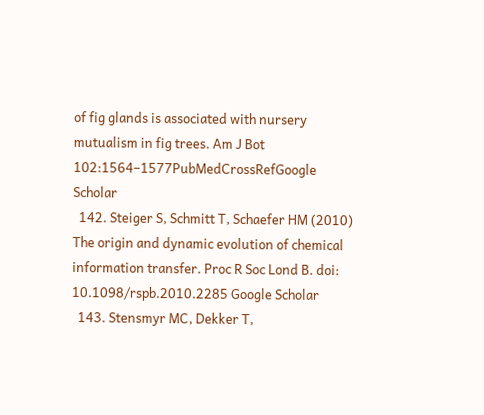of fig glands is associated with nursery mutualism in fig trees. Am J Bot 102:1564–1577PubMedCrossRefGoogle Scholar
  142. Steiger S, Schmitt T, Schaefer HM (2010) The origin and dynamic evolution of chemical information transfer. Proc R Soc Lond B. doi: 10.1098/rspb.2010.2285 Google Scholar
  143. Stensmyr MC, Dekker T,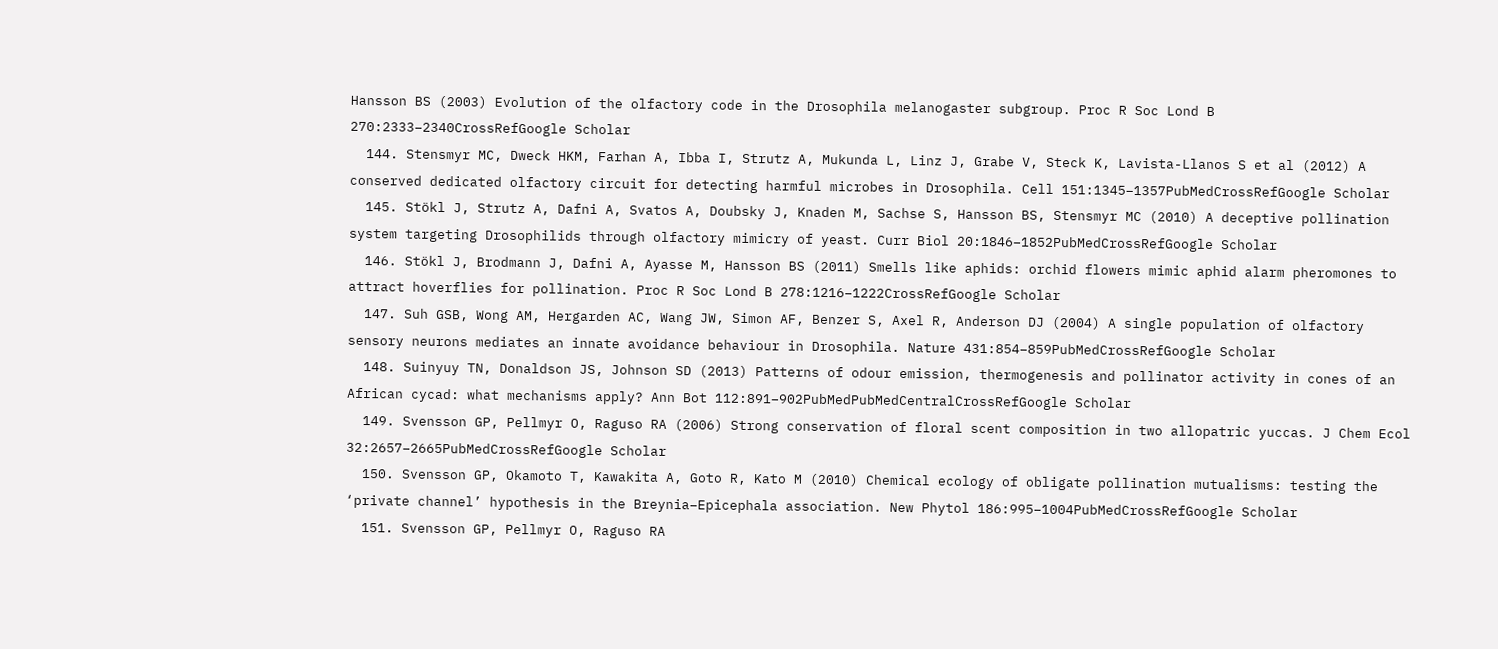Hansson BS (2003) Evolution of the olfactory code in the Drosophila melanogaster subgroup. Proc R Soc Lond B 270:2333–2340CrossRefGoogle Scholar
  144. Stensmyr MC, Dweck HKM, Farhan A, Ibba I, Strutz A, Mukunda L, Linz J, Grabe V, Steck K, Lavista-Llanos S et al (2012) A conserved dedicated olfactory circuit for detecting harmful microbes in Drosophila. Cell 151:1345–1357PubMedCrossRefGoogle Scholar
  145. Stökl J, Strutz A, Dafni A, Svatos A, Doubsky J, Knaden M, Sachse S, Hansson BS, Stensmyr MC (2010) A deceptive pollination system targeting Drosophilids through olfactory mimicry of yeast. Curr Biol 20:1846–1852PubMedCrossRefGoogle Scholar
  146. Stökl J, Brodmann J, Dafni A, Ayasse M, Hansson BS (2011) Smells like aphids: orchid flowers mimic aphid alarm pheromones to attract hoverflies for pollination. Proc R Soc Lond B 278:1216–1222CrossRefGoogle Scholar
  147. Suh GSB, Wong AM, Hergarden AC, Wang JW, Simon AF, Benzer S, Axel R, Anderson DJ (2004) A single population of olfactory sensory neurons mediates an innate avoidance behaviour in Drosophila. Nature 431:854–859PubMedCrossRefGoogle Scholar
  148. Suinyuy TN, Donaldson JS, Johnson SD (2013) Patterns of odour emission, thermogenesis and pollinator activity in cones of an African cycad: what mechanisms apply? Ann Bot 112:891–902PubMedPubMedCentralCrossRefGoogle Scholar
  149. Svensson GP, Pellmyr O, Raguso RA (2006) Strong conservation of floral scent composition in two allopatric yuccas. J Chem Ecol 32:2657–2665PubMedCrossRefGoogle Scholar
  150. Svensson GP, Okamoto T, Kawakita A, Goto R, Kato M (2010) Chemical ecology of obligate pollination mutualisms: testing the ‘private channel’ hypothesis in the Breynia–Epicephala association. New Phytol 186:995–1004PubMedCrossRefGoogle Scholar
  151. Svensson GP, Pellmyr O, Raguso RA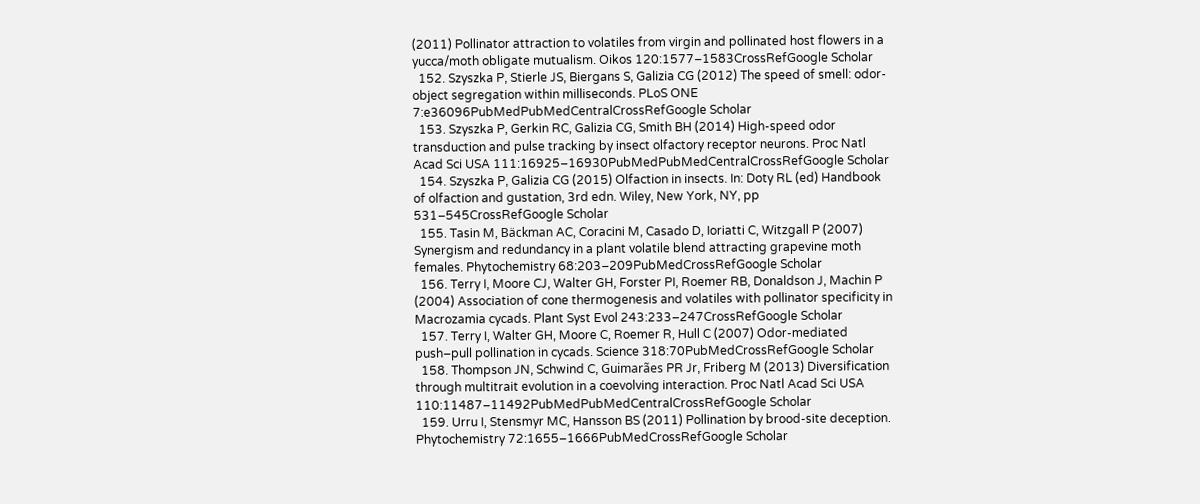(2011) Pollinator attraction to volatiles from virgin and pollinated host flowers in a yucca/moth obligate mutualism. Oikos 120:1577–1583CrossRefGoogle Scholar
  152. Szyszka P, Stierle JS, Biergans S, Galizia CG (2012) The speed of smell: odor-object segregation within milliseconds. PLoS ONE 7:e36096PubMedPubMedCentralCrossRefGoogle Scholar
  153. Szyszka P, Gerkin RC, Galizia CG, Smith BH (2014) High-speed odor transduction and pulse tracking by insect olfactory receptor neurons. Proc Natl Acad Sci USA 111:16925–16930PubMedPubMedCentralCrossRefGoogle Scholar
  154. Szyszka P, Galizia CG (2015) Olfaction in insects. In: Doty RL (ed) Handbook of olfaction and gustation, 3rd edn. Wiley, New York, NY, pp 531–545CrossRefGoogle Scholar
  155. Tasin M, Bäckman AC, Coracini M, Casado D, Ioriatti C, Witzgall P (2007) Synergism and redundancy in a plant volatile blend attracting grapevine moth females. Phytochemistry 68:203–209PubMedCrossRefGoogle Scholar
  156. Terry I, Moore CJ, Walter GH, Forster PI, Roemer RB, Donaldson J, Machin P (2004) Association of cone thermogenesis and volatiles with pollinator specificity in Macrozamia cycads. Plant Syst Evol 243:233–247CrossRefGoogle Scholar
  157. Terry I, Walter GH, Moore C, Roemer R, Hull C (2007) Odor-mediated push–pull pollination in cycads. Science 318:70PubMedCrossRefGoogle Scholar
  158. Thompson JN, Schwind C, Guimarães PR Jr, Friberg M (2013) Diversification through multitrait evolution in a coevolving interaction. Proc Natl Acad Sci USA 110:11487–11492PubMedPubMedCentralCrossRefGoogle Scholar
  159. Urru I, Stensmyr MC, Hansson BS (2011) Pollination by brood-site deception. Phytochemistry 72:1655–1666PubMedCrossRefGoogle Scholar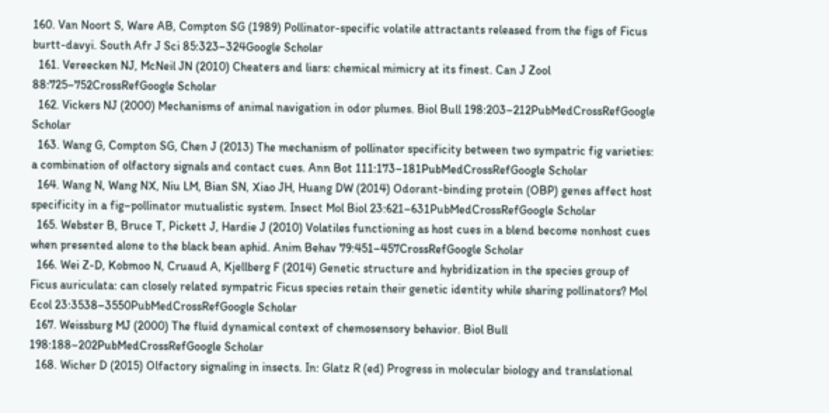160. Van Noort S, Ware AB, Compton SG (1989) Pollinator-specific volatile attractants released from the figs of Ficus burtt-davyi. South Afr J Sci 85:323–324Google Scholar
  161. Vereecken NJ, McNeil JN (2010) Cheaters and liars: chemical mimicry at its finest. Can J Zool 88:725–752CrossRefGoogle Scholar
  162. Vickers NJ (2000) Mechanisms of animal navigation in odor plumes. Biol Bull 198:203–212PubMedCrossRefGoogle Scholar
  163. Wang G, Compton SG, Chen J (2013) The mechanism of pollinator specificity between two sympatric fig varieties: a combination of olfactory signals and contact cues. Ann Bot 111:173–181PubMedCrossRefGoogle Scholar
  164. Wang N, Wang NX, Niu LM, Bian SN, Xiao JH, Huang DW (2014) Odorant-binding protein (OBP) genes affect host specificity in a fig–pollinator mutualistic system. Insect Mol Biol 23:621–631PubMedCrossRefGoogle Scholar
  165. Webster B, Bruce T, Pickett J, Hardie J (2010) Volatiles functioning as host cues in a blend become nonhost cues when presented alone to the black bean aphid. Anim Behav 79:451–457CrossRefGoogle Scholar
  166. Wei Z-D, Kobmoo N, Cruaud A, Kjellberg F (2014) Genetic structure and hybridization in the species group of Ficus auriculata: can closely related sympatric Ficus species retain their genetic identity while sharing pollinators? Mol Ecol 23:3538–3550PubMedCrossRefGoogle Scholar
  167. Weissburg MJ (2000) The fluid dynamical context of chemosensory behavior. Biol Bull 198:188–202PubMedCrossRefGoogle Scholar
  168. Wicher D (2015) Olfactory signaling in insects. In: Glatz R (ed) Progress in molecular biology and translational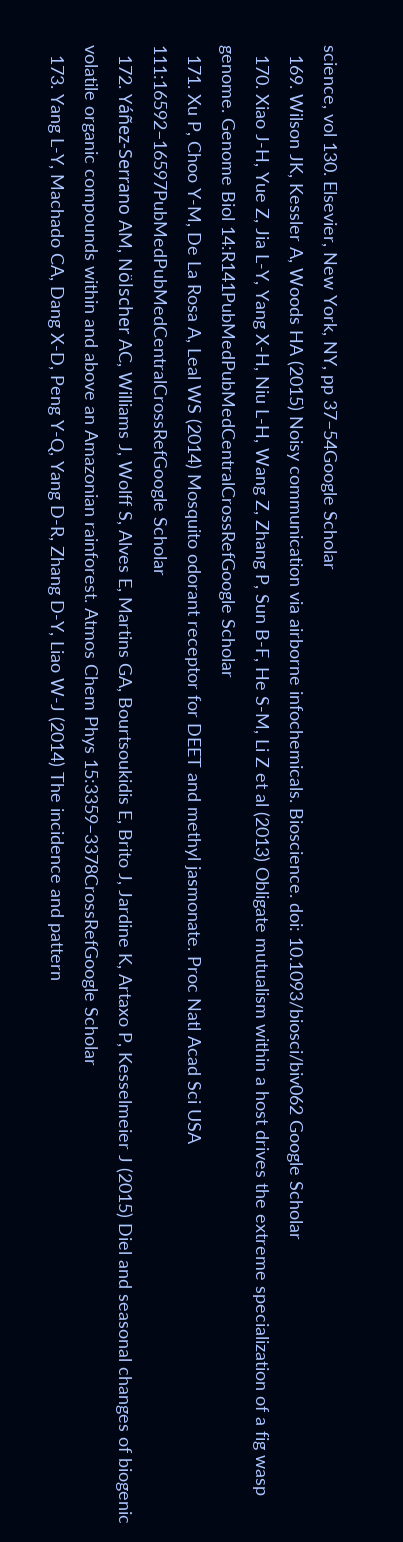science, vol 130. Elsevier, New York, NY, pp 37–54Google Scholar
  169. Wilson JK, Kessler A, Woods HA (2015) Noisy communication via airborne infochemicals. Bioscience. doi: 10.1093/biosci/biv062 Google Scholar
  170. Xiao J-H, Yue Z, Jia L-Y, Yang X-H, Niu L-H, Wang Z, Zhang P, Sun B-F, He S-M, Li Z et al (2013) Obligate mutualism within a host drives the extreme specialization of a fig wasp genome. Genome Biol 14:R141PubMedPubMedCentralCrossRefGoogle Scholar
  171. Xu P, Choo Y-M, De La Rosa A, Leal WS (2014) Mosquito odorant receptor for DEET and methyl jasmonate. Proc Natl Acad Sci USA 111:16592–16597PubMedPubMedCentralCrossRefGoogle Scholar
  172. Yáñez-Serrano AM, Nölscher AC, Williams J, Wolff S, Alves E, Martins GA, Bourtsoukidis E, Brito J, Jardine K, Artaxo P, Kesselmeier J (2015) Diel and seasonal changes of biogenic volatile organic compounds within and above an Amazonian rainforest. Atmos Chem Phys 15:3359–3378CrossRefGoogle Scholar
  173. Yang L-Y, Machado CA, Dang X-D, Peng Y-Q, Yang D-R, Zhang D-Y, Liao W-J (2014) The incidence and pattern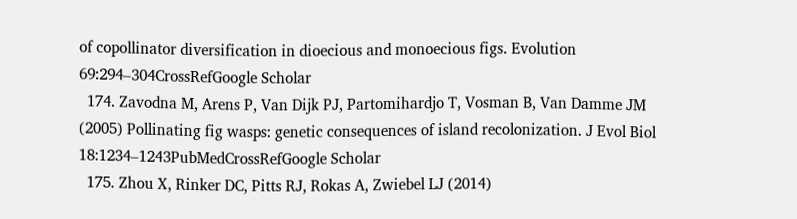of copollinator diversification in dioecious and monoecious figs. Evolution 69:294–304CrossRefGoogle Scholar
  174. Zavodna M, Arens P, Van Dijk PJ, Partomihardjo T, Vosman B, Van Damme JM (2005) Pollinating fig wasps: genetic consequences of island recolonization. J Evol Biol 18:1234–1243PubMedCrossRefGoogle Scholar
  175. Zhou X, Rinker DC, Pitts RJ, Rokas A, Zwiebel LJ (2014)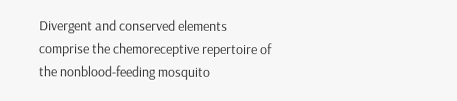Divergent and conserved elements comprise the chemoreceptive repertoire of the nonblood-feeding mosquito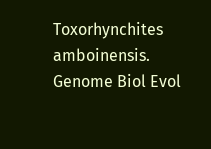Toxorhynchites amboinensis. Genome Biol Evol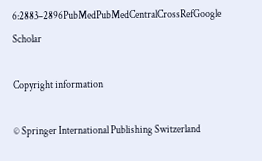6:2883–2896PubMedPubMedCentralCrossRefGoogle Scholar

Copyright information

© Springer International Publishing Switzerland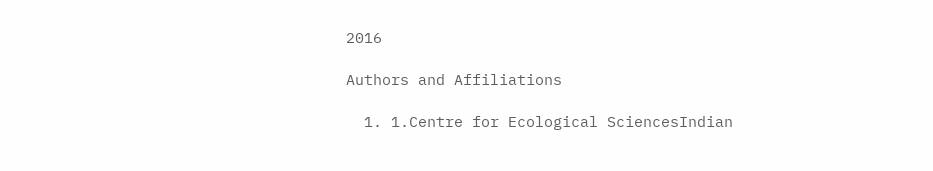2016

Authors and Affiliations

  1. 1.Centre for Ecological SciencesIndian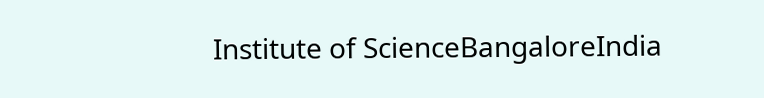Institute of ScienceBangaloreIndia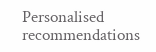Personalised recommendations